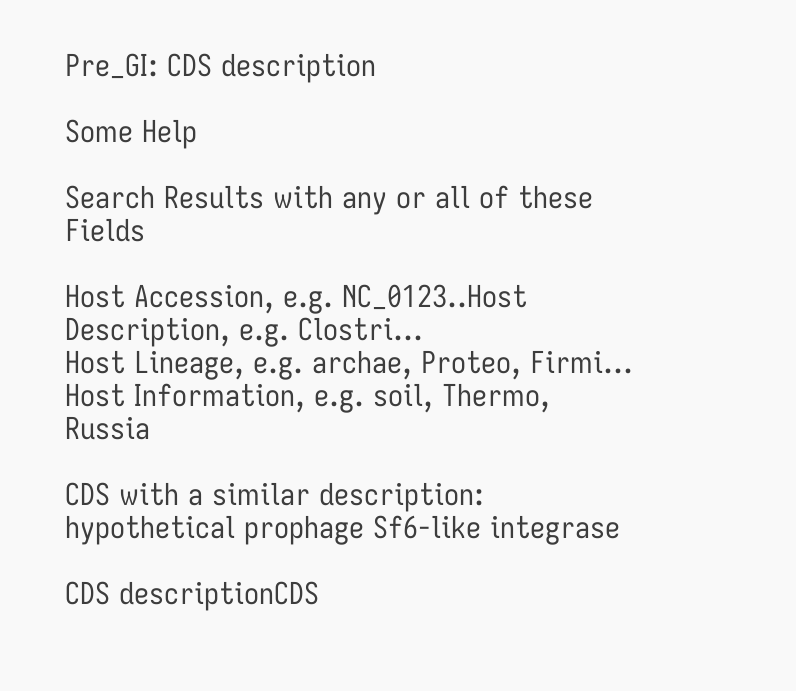Pre_GI: CDS description

Some Help

Search Results with any or all of these Fields

Host Accession, e.g. NC_0123..Host Description, e.g. Clostri...
Host Lineage, e.g. archae, Proteo, Firmi...
Host Information, e.g. soil, Thermo, Russia

CDS with a similar description: hypothetical prophage Sf6-like integrase

CDS descriptionCDS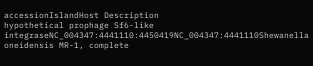accessionIslandHost Description
hypothetical prophage Sf6-like integraseNC_004347:4441110:4450419NC_004347:4441110Shewanella oneidensis MR-1, complete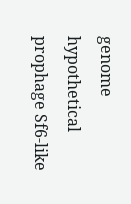genome
hypothetical prophage Sf6-like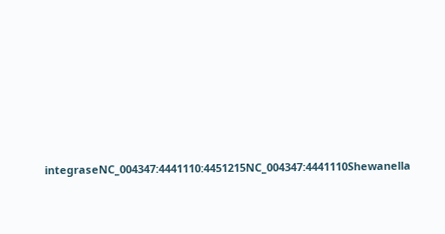integraseNC_004347:4441110:4451215NC_004347:4441110Shewanella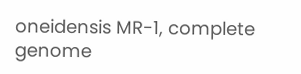oneidensis MR-1, complete genome